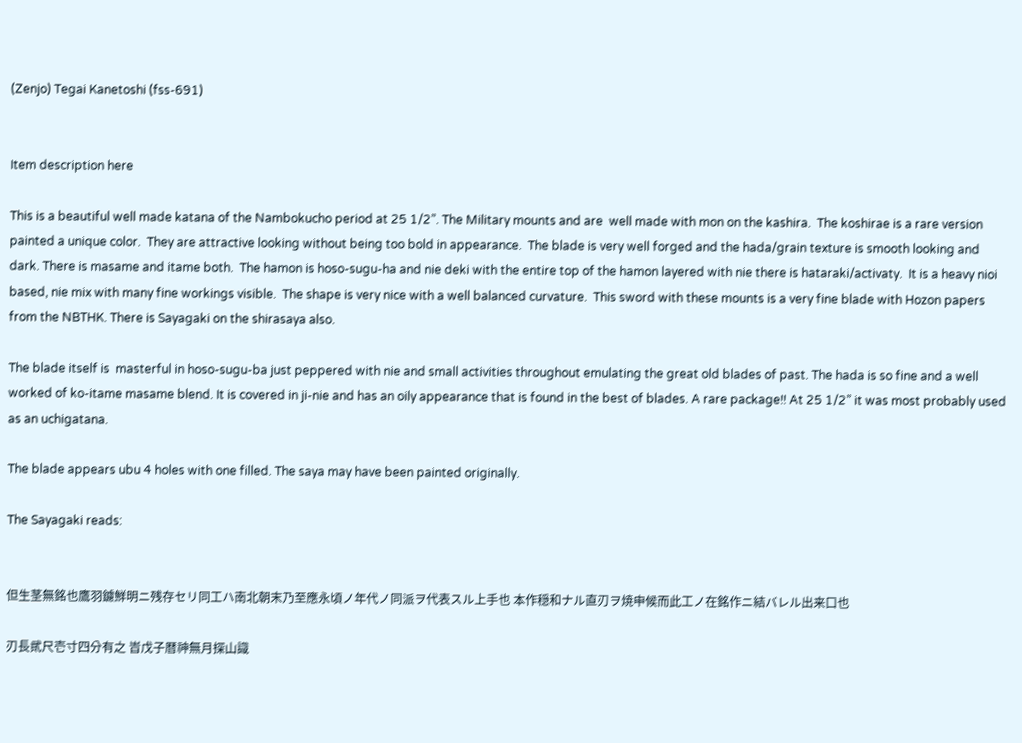(Zenjo) Tegai Kanetoshi (fss-691)


Item description here

This is a beautiful well made katana of the Nambokucho period at 25 1/2”. The Military mounts and are  well made with mon on the kashira.  The koshirae is a rare version painted a unique color.  They are attractive looking without being too bold in appearance.  The blade is very well forged and the hada/grain texture is smooth looking and dark. There is masame and itame both.  The hamon is hoso-sugu-ha and nie deki with the entire top of the hamon layered with nie there is hataraki/activaty.  It is a heavy nioi based, nie mix with many fine workings visible.  The shape is very nice with a well balanced curvature.  This sword with these mounts is a very fine blade with Hozon papers from the NBTHK. There is Sayagaki on the shirasaya also.

The blade itself is  masterful in hoso-sugu-ba just peppered with nie and small activities throughout emulating the great old blades of past. The hada is so fine and a well worked of ko-itame masame blend. It is covered in ji-nie and has an oily appearance that is found in the best of blades. A rare package!! At 25 1/2” it was most probably used as an uchigatana.

The blade appears ubu 4 holes with one filled. The saya may have been painted originally.

The Sayagaki reads:


但生茎無銘也鷹羽鑢鮮明ニ残存セリ同工ハ南北朝末乃至應永頃ノ年代ノ同派ヲ代表スル上手也 本作穏和ナル直刃ヲ焼申候而此工ノ在銘作ニ結バレル出来口也

刃長貮尺壱寸四分有之 峕戊子暦神無月探山識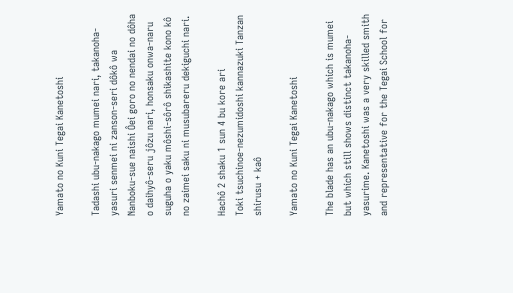Yamato no Kuni Tegai Kanetoshi

Tadashi ubu-nakago mumei nari, takanoha-yasuri senmei ni zanson-seri dôkô wa Nanboku-sue naishi Ôei goro no nendai no dôha o daihyô-seru jôzu nari, honsaku onwa-naru suguha o yaku môshi-sôrô shikashite kono kô no zaimei saku ni musubareru dekiguchi nari.

Hachô 2 shaku 1 sun 4 bu kore ari
Toki tsuchinoe-nezumidoshi kannazuki Tanzan shirusu + kaô

Yamato no Kuni Tegai Kanetoshi

The blade has an ubu-nakago which is mumei but which still shows distinct takanoha-yasurime. Kanetoshi was a very skilled smith and representative for the Tegai School for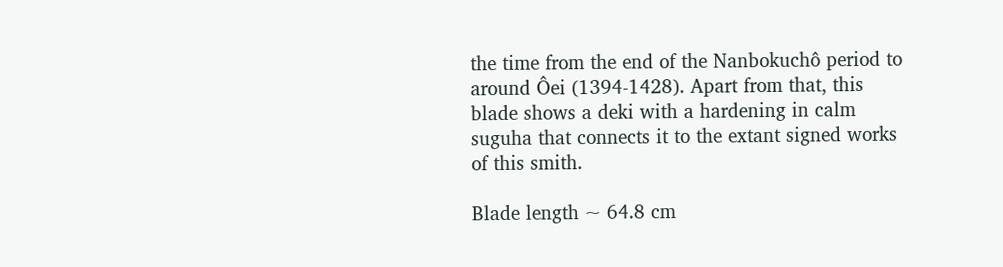the time from the end of the Nanbokuchô period to around Ôei (1394-1428). Apart from that, this blade shows a deki with a hardening in calm suguha that connects it to the extant signed works of this smith.

Blade length ~ 64.8 cm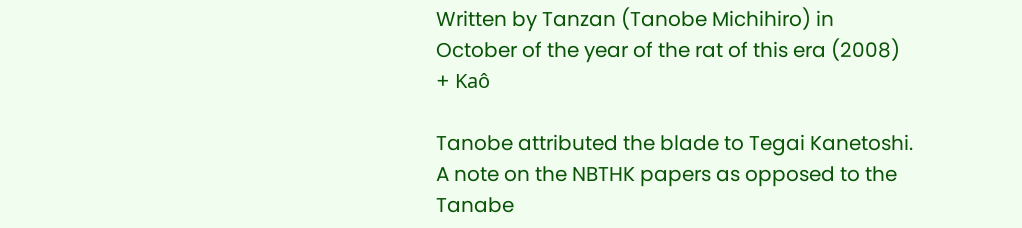Written by Tanzan (Tanobe Michihiro) in October of the year of the rat of this era (2008) + Kaô

Tanobe attributed the blade to Tegai Kanetoshi.
A note on the NBTHK papers as opposed to the Tanabe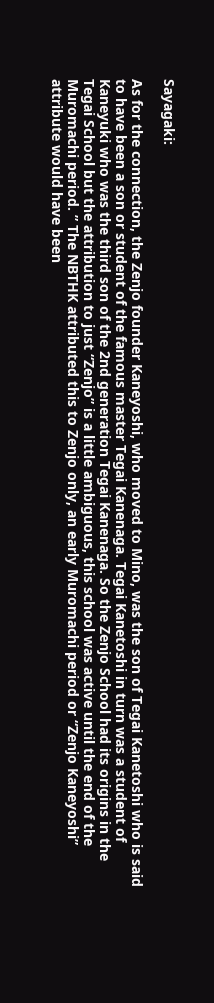Sayagaki:

As for the connection, the Zenjo founder Kaneyoshi, who moved to Mino, was the son of Tegai Kanetoshi who is said to have been a son or student of the famous master Tegai Kanenaga. Tegai Kanetoshi in turn was a student of Kaneyuki who was the third son of the 2nd generation Tegai Kanenaga. So the Zenjo School had its origins in the Tegai School but the attribution to just “Zenjo” is a little ambiguous, this school was active until the end of the Muromachi period. ” The NBTHK attributed this to Zenjo only, an early Muromachi period or “Zenjo Kaneyoshi” attribute would have been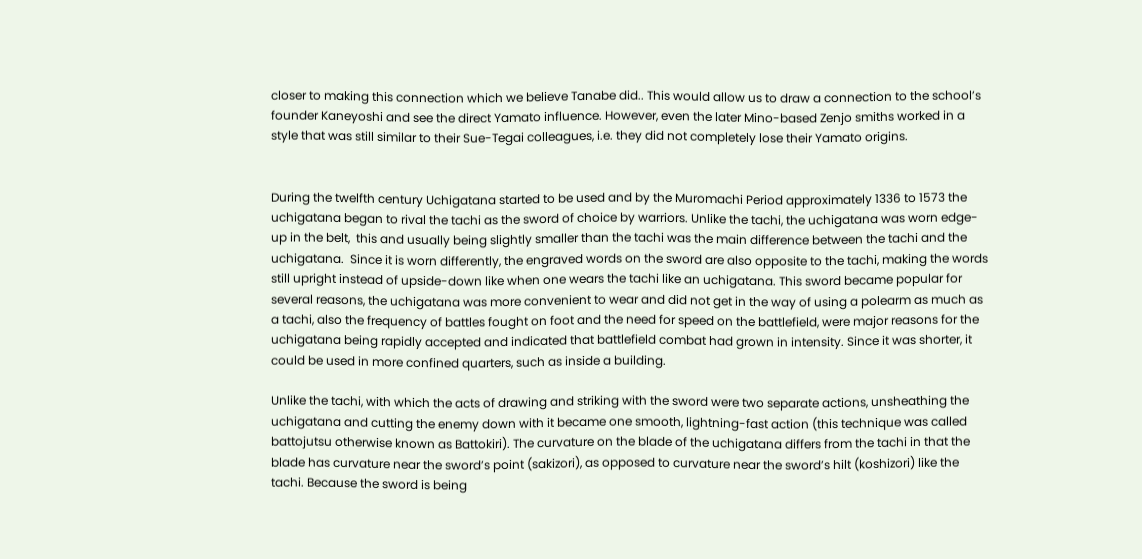closer to making this connection which we believe Tanabe did.. This would allow us to draw a connection to the school’s founder Kaneyoshi and see the direct Yamato influence. However, even the later Mino-based Zenjo smiths worked in a style that was still similar to their Sue-Tegai colleagues, i.e. they did not completely lose their Yamato origins.


During the twelfth century Uchigatana started to be used and by the Muromachi Period approximately 1336 to 1573 the uchigatana began to rival the tachi as the sword of choice by warriors. Unlike the tachi, the uchigatana was worn edge-up in the belt,  this and usually being slightly smaller than the tachi was the main difference between the tachi and the uchigatana.  Since it is worn differently, the engraved words on the sword are also opposite to the tachi, making the words still upright instead of upside-down like when one wears the tachi like an uchigatana. This sword became popular for several reasons, the uchigatana was more convenient to wear and did not get in the way of using a polearm as much as a tachi, also the frequency of battles fought on foot and the need for speed on the battlefield, were major reasons for the uchigatana being rapidly accepted and indicated that battlefield combat had grown in intensity. Since it was shorter, it could be used in more confined quarters, such as inside a building.

Unlike the tachi, with which the acts of drawing and striking with the sword were two separate actions, unsheathing the uchigatana and cutting the enemy down with it became one smooth, lightning-fast action (this technique was called battojutsu otherwise known as Battokiri). The curvature on the blade of the uchigatana differs from the tachi in that the blade has curvature near the sword’s point (sakizori), as opposed to curvature near the sword’s hilt (koshizori) like the tachi. Because the sword is being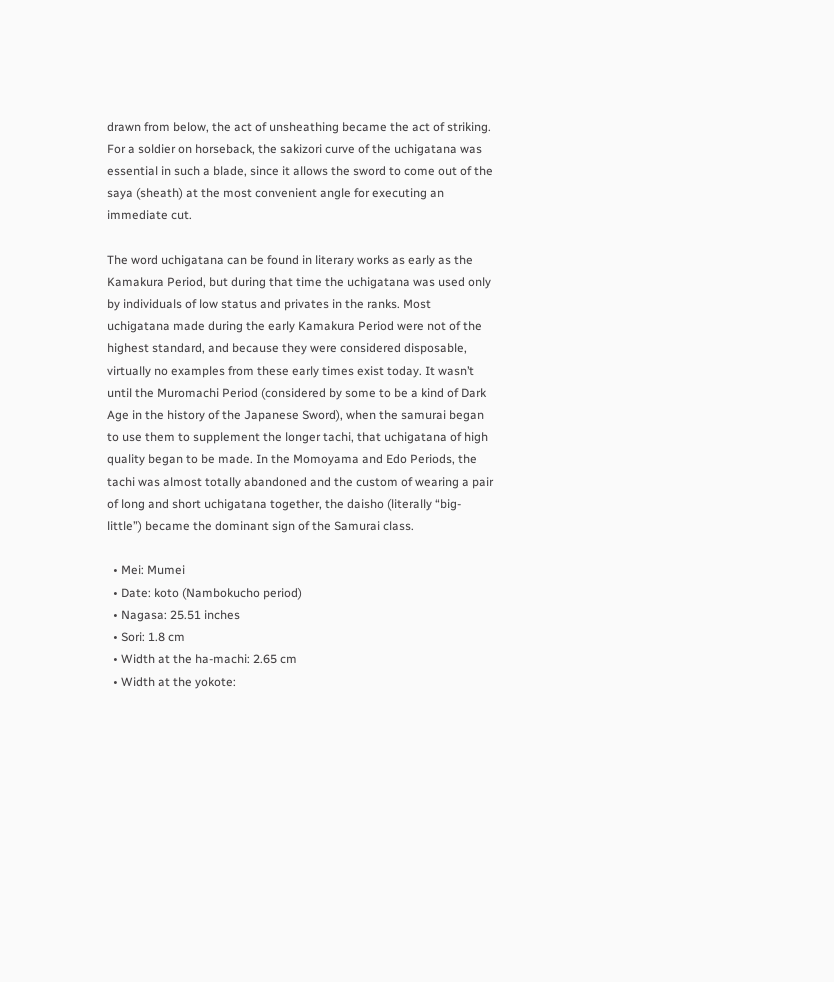drawn from below, the act of unsheathing became the act of striking. For a soldier on horseback, the sakizori curve of the uchigatana was essential in such a blade, since it allows the sword to come out of the saya (sheath) at the most convenient angle for executing an immediate cut.

The word uchigatana can be found in literary works as early as the Kamakura Period, but during that time the uchigatana was used only by individuals of low status and privates in the ranks. Most uchigatana made during the early Kamakura Period were not of the highest standard, and because they were considered disposable, virtually no examples from these early times exist today. It wasn’t until the Muromachi Period (considered by some to be a kind of Dark Age in the history of the Japanese Sword), when the samurai began to use them to supplement the longer tachi, that uchigatana of high quality began to be made. In the Momoyama and Edo Periods, the tachi was almost totally abandoned and the custom of wearing a pair of long and short uchigatana together, the daisho (literally “big-little”) became the dominant sign of the Samurai class.

  • Mei: Mumei
  • Date: koto (Nambokucho period)
  • Nagasa: 25.51 inches
  • Sori: 1.8 cm
  • Width at the ha-machi: 2.65 cm
  • Width at the yokote: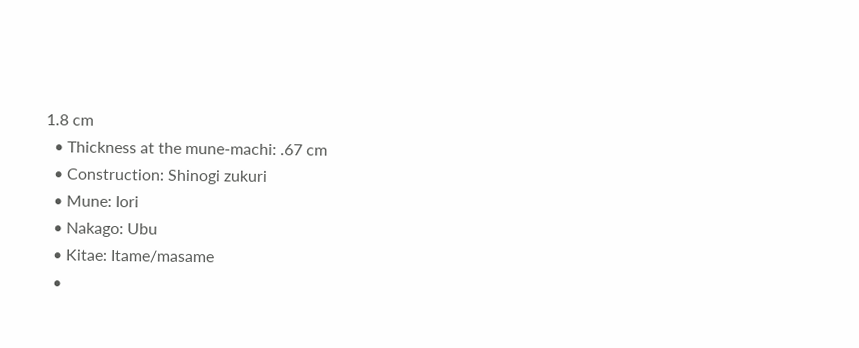1.8 cm
  • Thickness at the mune-machi: .67 cm
  • Construction: Shinogi zukuri
  • Mune: Iori
  • Nakago: Ubu
  • Kitae: Itame/masame
  •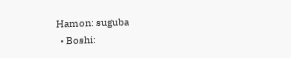Hamon: suguba
  • Boshi: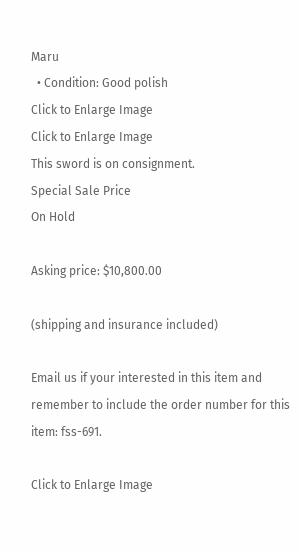Maru
  • Condition: Good polish
Click to Enlarge Image
Click to Enlarge Image
This sword is on consignment.
Special Sale Price
On Hold

Asking price: $10,800.00

(shipping and insurance included)

Email us if your interested in this item and remember to include the order number for this item: fss-691.

Click to Enlarge Image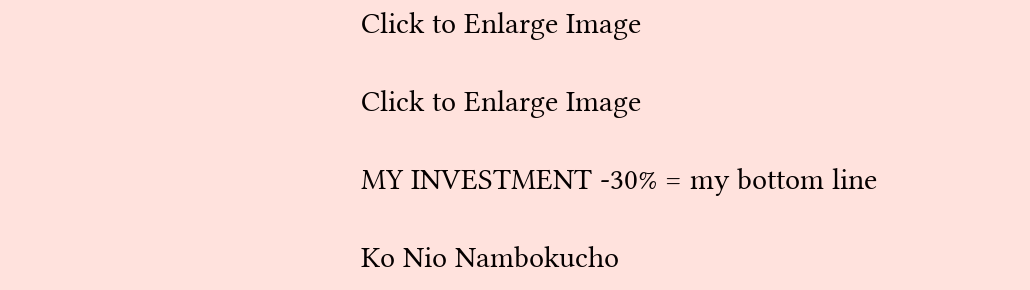Click to Enlarge Image

Click to Enlarge Image

MY INVESTMENT -30% = my bottom line

Ko Nio Nambokucho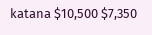katana $10,500 $7,350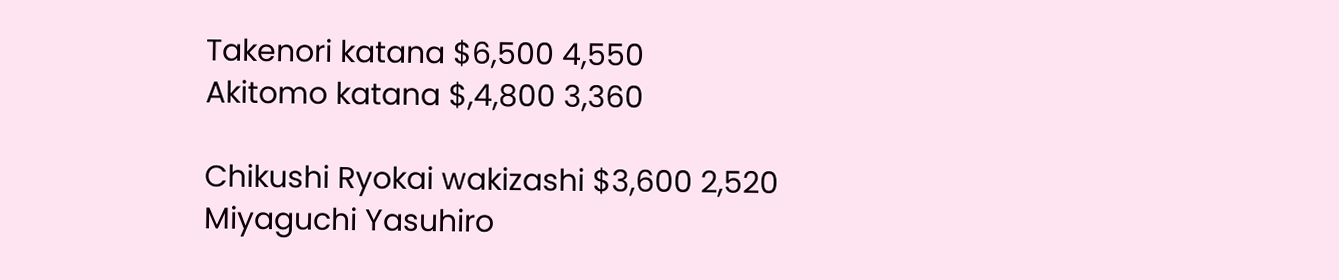Takenori katana $6,500 4,550
Akitomo katana $,4,800 3,360

Chikushi Ryokai wakizashi $3,600 2,520
Miyaguchi Yasuhiro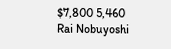$7,800 5,460
Rai Nobuyoshi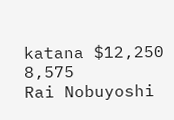katana $12,250 8,575
Rai Nobuyoshi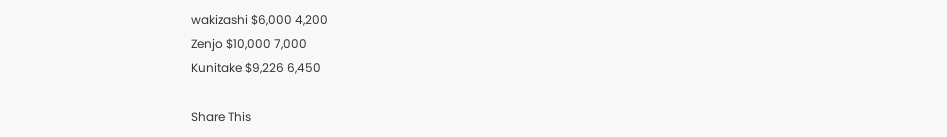wakizashi $6,000 4,200
Zenjo $10,000 7,000
Kunitake $9,226 6,450

Share This